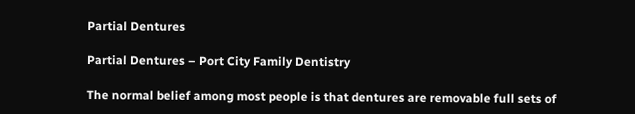Partial Dentures

Partial Dentures – Port City Family Dentistry

The normal belief among most people is that dentures are removable full sets of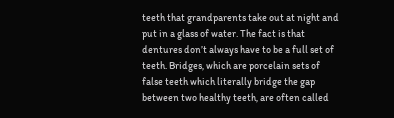teeth that grandparents take out at night and put in a glass of water. The fact is that dentures don’t always have to be a full set of teeth. Bridges, which are porcelain sets of false teeth which literally bridge the gap between two healthy teeth, are often called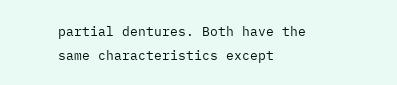partial dentures. Both have the same characteristics except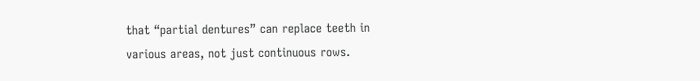that “partial dentures” can replace teeth in various areas, not just continuous rows.